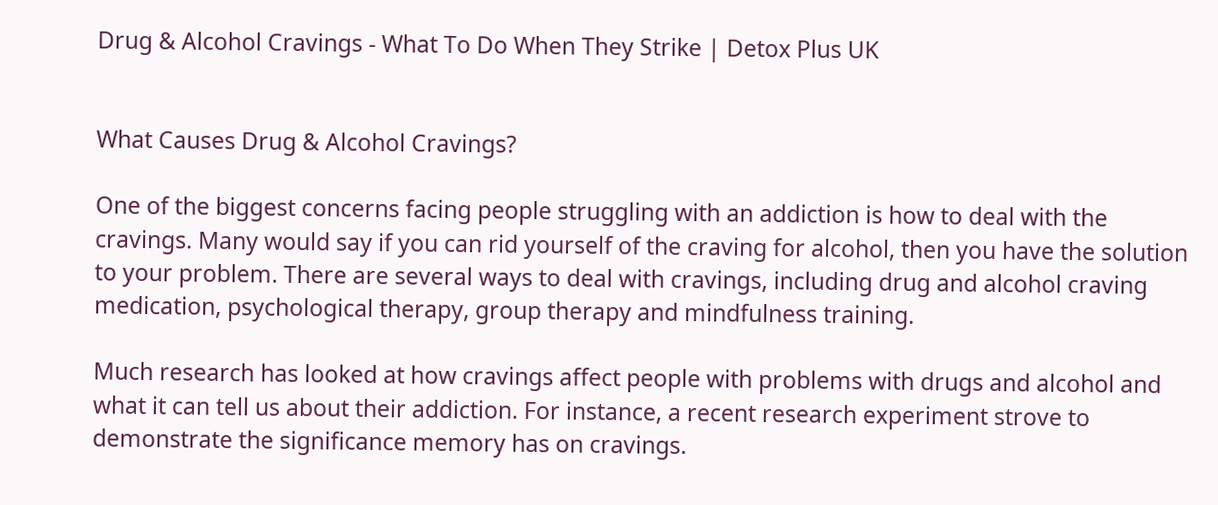Drug & Alcohol Cravings - What To Do When They Strike | Detox Plus UK


What Causes Drug & Alcohol Cravings?

One of the biggest concerns facing people struggling with an addiction is how to deal with the cravings. Many would say if you can rid yourself of the craving for alcohol, then you have the solution to your problem. There are several ways to deal with cravings, including drug and alcohol craving medication, psychological therapy, group therapy and mindfulness training.

Much research has looked at how cravings affect people with problems with drugs and alcohol and what it can tell us about their addiction. For instance, a recent research experiment strove to demonstrate the significance memory has on cravings.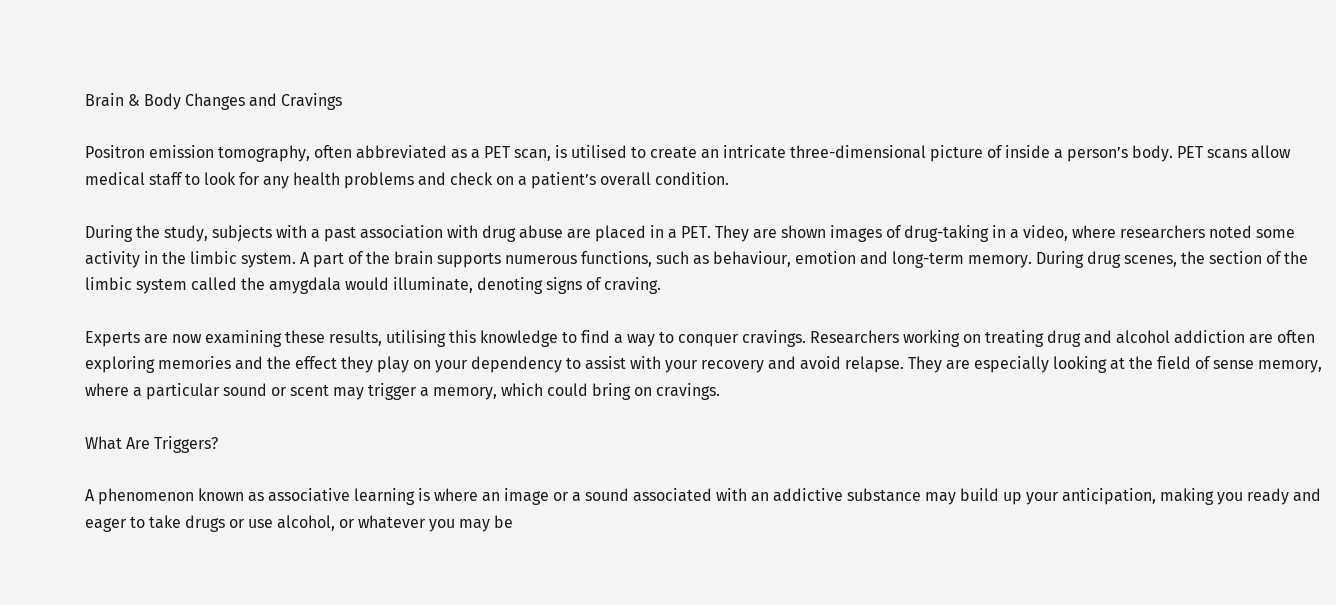Brain & Body Changes and Cravings

Positron emission tomography, often abbreviated as a PET scan, is utilised to create an intricate three-dimensional picture of inside a person’s body. PET scans allow medical staff to look for any health problems and check on a patient’s overall condition.

During the study, subjects with a past association with drug abuse are placed in a PET. They are shown images of drug-taking in a video, where researchers noted some activity in the limbic system. A part of the brain supports numerous functions, such as behaviour, emotion and long-term memory. During drug scenes, the section of the limbic system called the amygdala would illuminate, denoting signs of craving.

Experts are now examining these results, utilising this knowledge to find a way to conquer cravings. Researchers working on treating drug and alcohol addiction are often exploring memories and the effect they play on your dependency to assist with your recovery and avoid relapse. They are especially looking at the field of sense memory, where a particular sound or scent may trigger a memory, which could bring on cravings.

What Are Triggers?

A phenomenon known as associative learning is where an image or a sound associated with an addictive substance may build up your anticipation, making you ready and eager to take drugs or use alcohol, or whatever you may be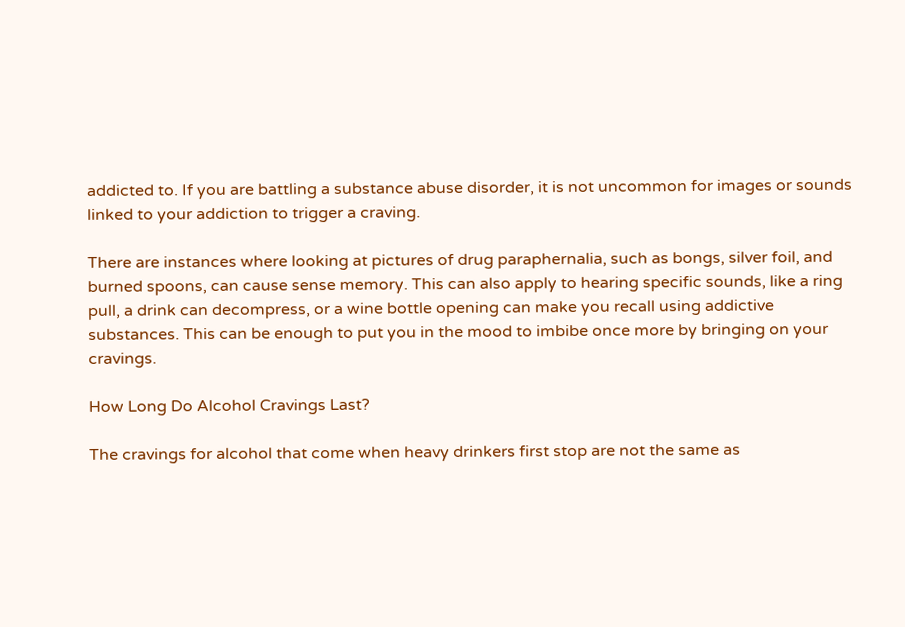addicted to. If you are battling a substance abuse disorder, it is not uncommon for images or sounds linked to your addiction to trigger a craving.

There are instances where looking at pictures of drug paraphernalia, such as bongs, silver foil, and burned spoons, can cause sense memory. This can also apply to hearing specific sounds, like a ring pull, a drink can decompress, or a wine bottle opening can make you recall using addictive substances. This can be enough to put you in the mood to imbibe once more by bringing on your cravings.

How Long Do Alcohol Cravings Last?

The cravings for alcohol that come when heavy drinkers first stop are not the same as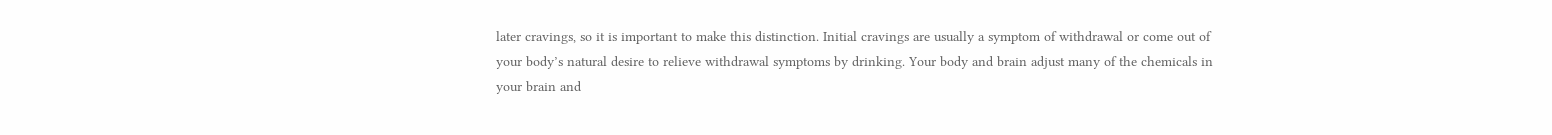later cravings, so it is important to make this distinction. Initial cravings are usually a symptom of withdrawal or come out of your body’s natural desire to relieve withdrawal symptoms by drinking. Your body and brain adjust many of the chemicals in your brain and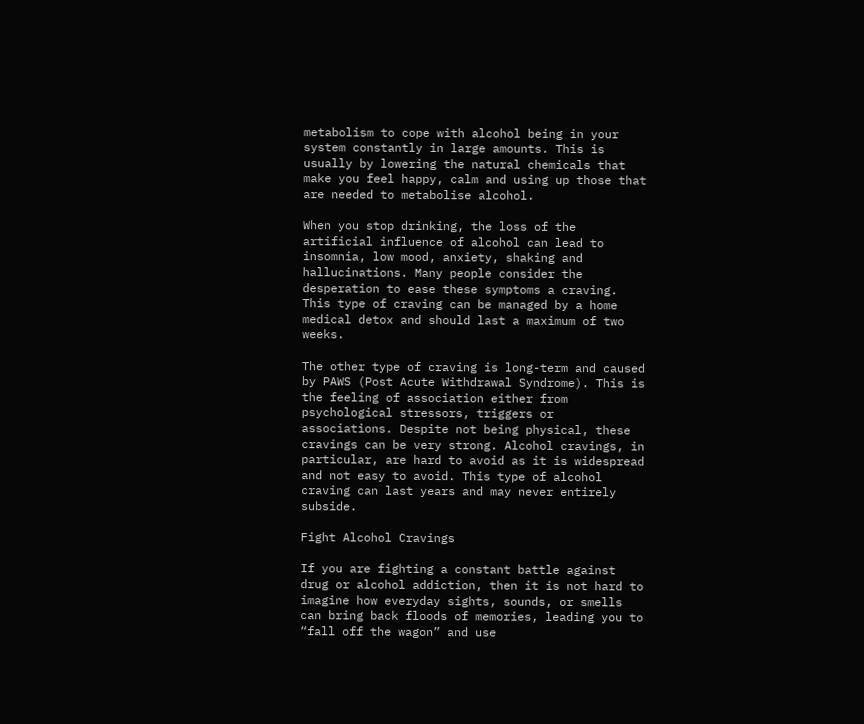metabolism to cope with alcohol being in your system constantly in large amounts. This is usually by lowering the natural chemicals that make you feel happy, calm and using up those that are needed to metabolise alcohol.

When you stop drinking, the loss of the artificial influence of alcohol can lead to insomnia, low mood, anxiety, shaking and hallucinations. Many people consider the desperation to ease these symptoms a craving. This type of craving can be managed by a home medical detox and should last a maximum of two weeks.

The other type of craving is long-term and caused by PAWS (Post Acute Withdrawal Syndrome). This is the feeling of association either from psychological stressors, triggers or associations. Despite not being physical, these cravings can be very strong. Alcohol cravings, in particular, are hard to avoid as it is widespread and not easy to avoid. This type of alcohol craving can last years and may never entirely subside.

Fight Alcohol Cravings

If you are fighting a constant battle against drug or alcohol addiction, then it is not hard to imagine how everyday sights, sounds, or smells can bring back floods of memories, leading you to “fall off the wagon” and use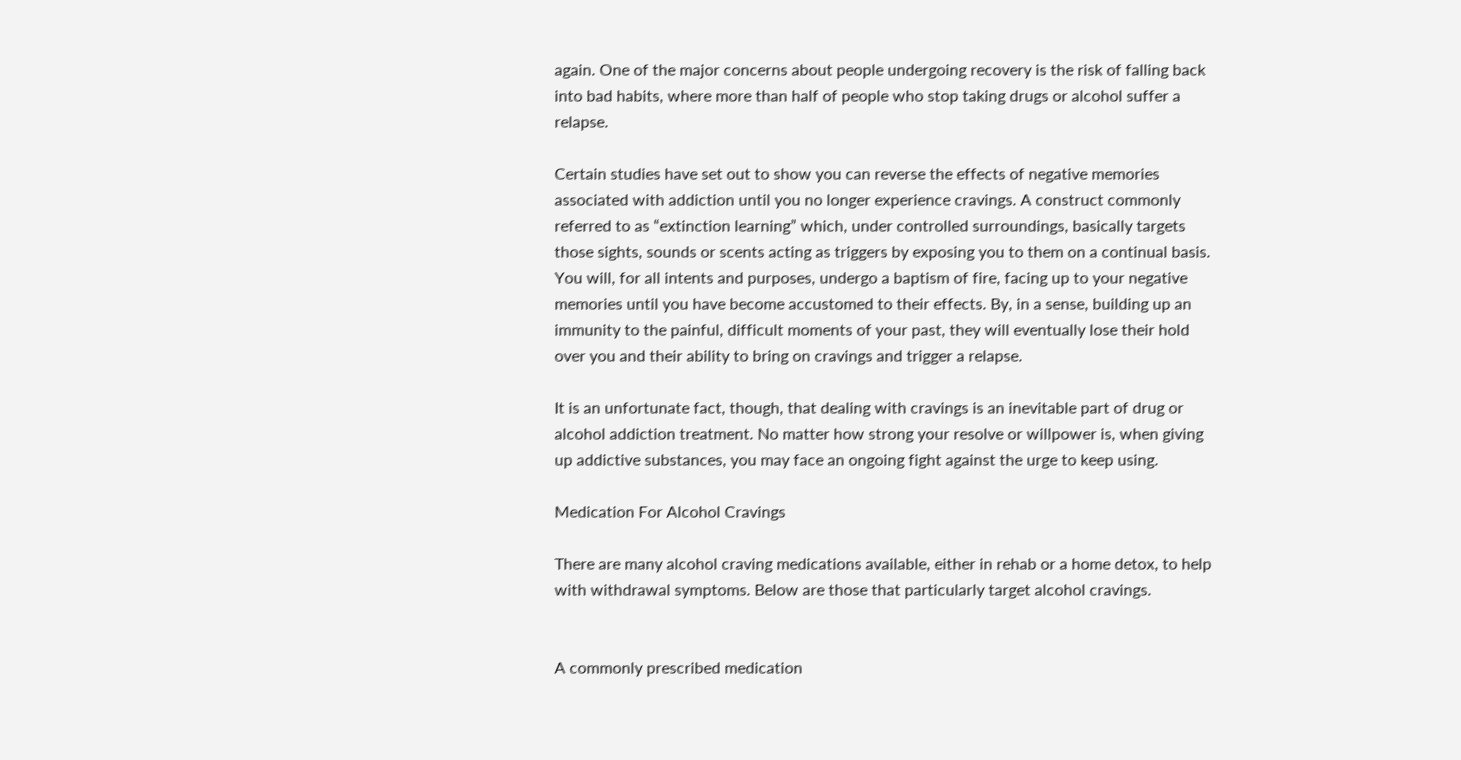again. One of the major concerns about people undergoing recovery is the risk of falling back into bad habits, where more than half of people who stop taking drugs or alcohol suffer a relapse.

Certain studies have set out to show you can reverse the effects of negative memories associated with addiction until you no longer experience cravings. A construct commonly referred to as “extinction learning” which, under controlled surroundings, basically targets those sights, sounds or scents acting as triggers by exposing you to them on a continual basis. You will, for all intents and purposes, undergo a baptism of fire, facing up to your negative memories until you have become accustomed to their effects. By, in a sense, building up an immunity to the painful, difficult moments of your past, they will eventually lose their hold over you and their ability to bring on cravings and trigger a relapse.

It is an unfortunate fact, though, that dealing with cravings is an inevitable part of drug or alcohol addiction treatment. No matter how strong your resolve or willpower is, when giving up addictive substances, you may face an ongoing fight against the urge to keep using.

Medication For Alcohol Cravings

There are many alcohol craving medications available, either in rehab or a home detox, to help with withdrawal symptoms. Below are those that particularly target alcohol cravings.


A commonly prescribed medication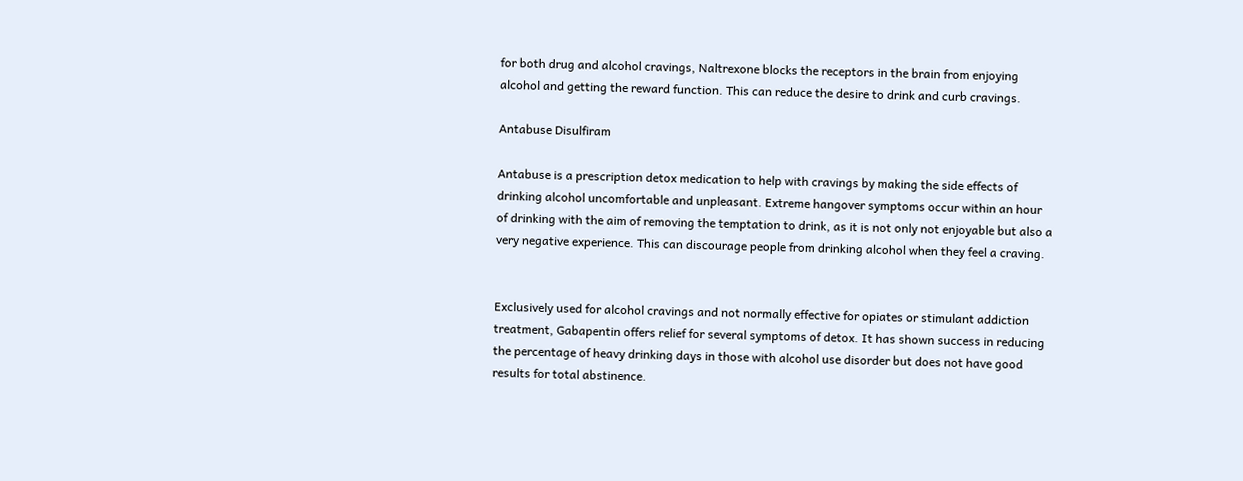for both drug and alcohol cravings, Naltrexone blocks the receptors in the brain from enjoying alcohol and getting the reward function. This can reduce the desire to drink and curb cravings.

Antabuse Disulfiram

Antabuse is a prescription detox medication to help with cravings by making the side effects of drinking alcohol uncomfortable and unpleasant. Extreme hangover symptoms occur within an hour of drinking with the aim of removing the temptation to drink, as it is not only not enjoyable but also a very negative experience. This can discourage people from drinking alcohol when they feel a craving.


Exclusively used for alcohol cravings and not normally effective for opiates or stimulant addiction treatment, Gabapentin offers relief for several symptoms of detox. It has shown success in reducing the percentage of heavy drinking days in those with alcohol use disorder but does not have good results for total abstinence.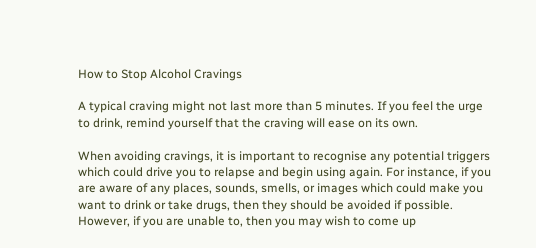How to Stop Alcohol Cravings

A typical craving might not last more than 5 minutes. If you feel the urge to drink, remind yourself that the craving will ease on its own.

When avoiding cravings, it is important to recognise any potential triggers which could drive you to relapse and begin using again. For instance, if you are aware of any places, sounds, smells, or images which could make you want to drink or take drugs, then they should be avoided if possible. However, if you are unable to, then you may wish to come up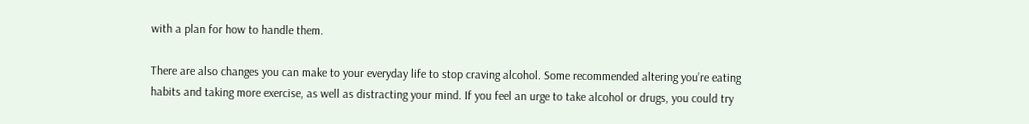with a plan for how to handle them.

There are also changes you can make to your everyday life to stop craving alcohol. Some recommended altering you’re eating habits and taking more exercise, as well as distracting your mind. If you feel an urge to take alcohol or drugs, you could try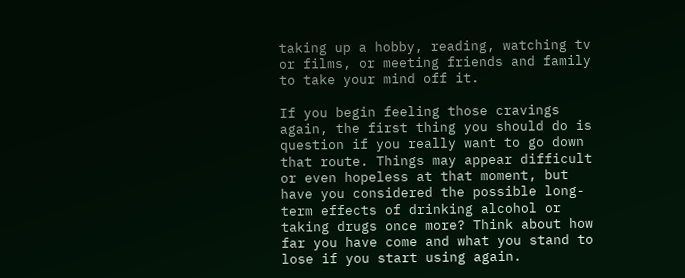taking up a hobby, reading, watching tv or films, or meeting friends and family to take your mind off it.

If you begin feeling those cravings again, the first thing you should do is question if you really want to go down that route. Things may appear difficult or even hopeless at that moment, but have you considered the possible long-term effects of drinking alcohol or taking drugs once more? Think about how far you have come and what you stand to lose if you start using again.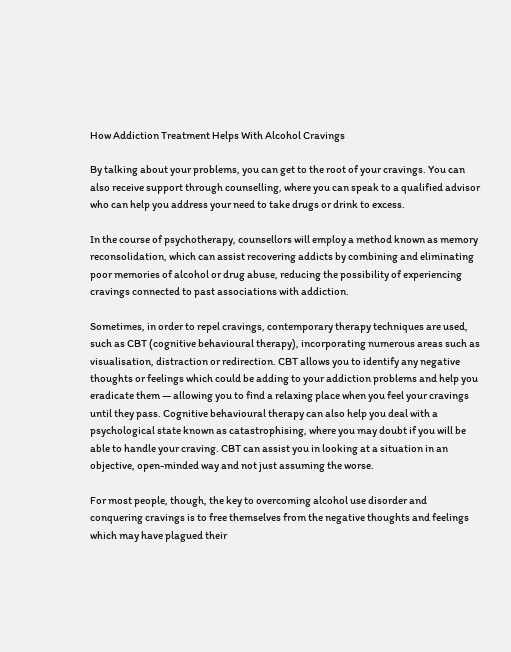How Addiction Treatment Helps With Alcohol Cravings

By talking about your problems, you can get to the root of your cravings. You can also receive support through counselling, where you can speak to a qualified advisor who can help you address your need to take drugs or drink to excess.

In the course of psychotherapy, counsellors will employ a method known as memory reconsolidation, which can assist recovering addicts by combining and eliminating poor memories of alcohol or drug abuse, reducing the possibility of experiencing cravings connected to past associations with addiction.

Sometimes, in order to repel cravings, contemporary therapy techniques are used, such as CBT (cognitive behavioural therapy), incorporating numerous areas such as visualisation, distraction or redirection. CBT allows you to identify any negative thoughts or feelings which could be adding to your addiction problems and help you eradicate them — allowing you to find a relaxing place when you feel your cravings until they pass. Cognitive behavioural therapy can also help you deal with a psychological state known as catastrophising, where you may doubt if you will be able to handle your craving. CBT can assist you in looking at a situation in an objective, open-minded way and not just assuming the worse.

For most people, though, the key to overcoming alcohol use disorder and conquering cravings is to free themselves from the negative thoughts and feelings which may have plagued their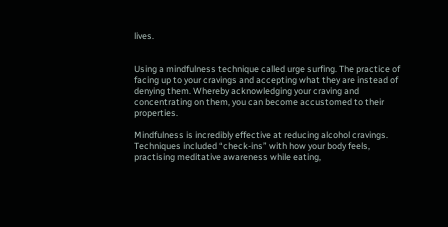lives.


Using a mindfulness technique called urge surfing. The practice of facing up to your cravings and accepting what they are instead of denying them. Whereby acknowledging your craving and concentrating on them, you can become accustomed to their properties.

Mindfulness is incredibly effective at reducing alcohol cravings. Techniques included “check-ins” with how your body feels, practising meditative awareness while eating,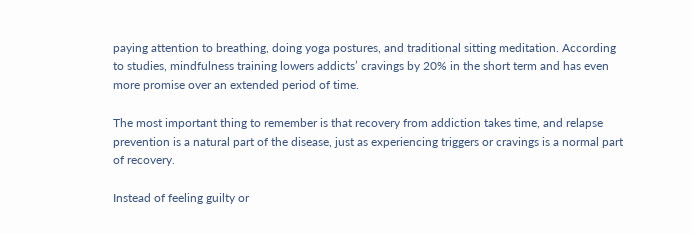paying attention to breathing, doing yoga postures, and traditional sitting meditation. According to studies, mindfulness training lowers addicts’ cravings by 20% in the short term and has even more promise over an extended period of time.

The most important thing to remember is that recovery from addiction takes time, and relapse prevention is a natural part of the disease, just as experiencing triggers or cravings is a normal part of recovery.

Instead of feeling guilty or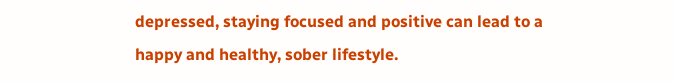depressed, staying focused and positive can lead to a happy and healthy, sober lifestyle.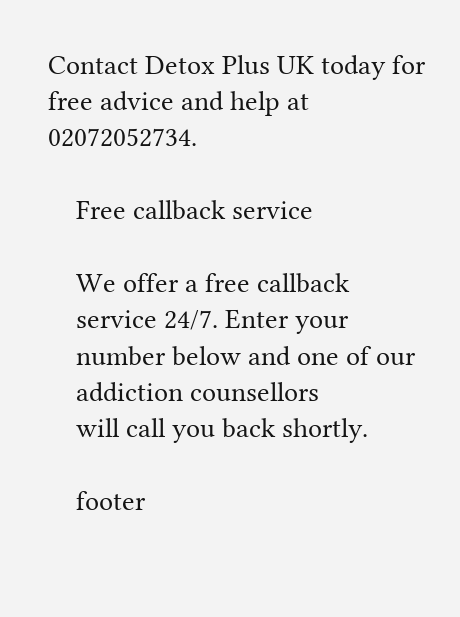Contact Detox Plus UK today for free advice and help at 02072052734.

    Free callback service

    We offer a free callback
    service 24/7. Enter your
    number below and one of our
    addiction counsellors
    will call you back shortly.

    footer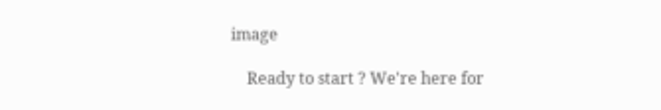image

    Ready to start ? We're here for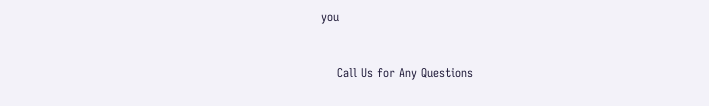you


    Call Us for Any Questions